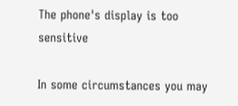The phone's display is too sensitive

In some circumstances you may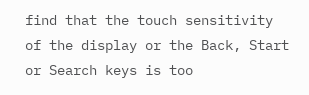find that the touch sensitivity of the display or the Back, Start or Search keys is too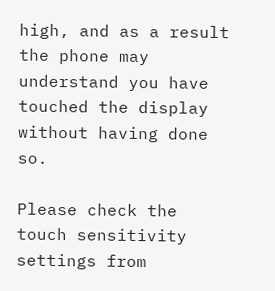high, and as a result the phone may understand you have touched the display without having done so.

Please check the touch sensitivity settings from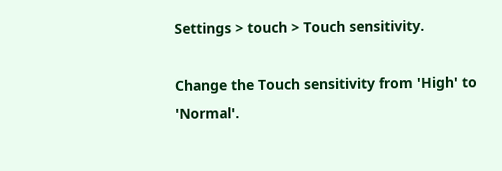Settings > touch > Touch sensitivity.

Change the Touch sensitivity from 'High' to 'Normal'.